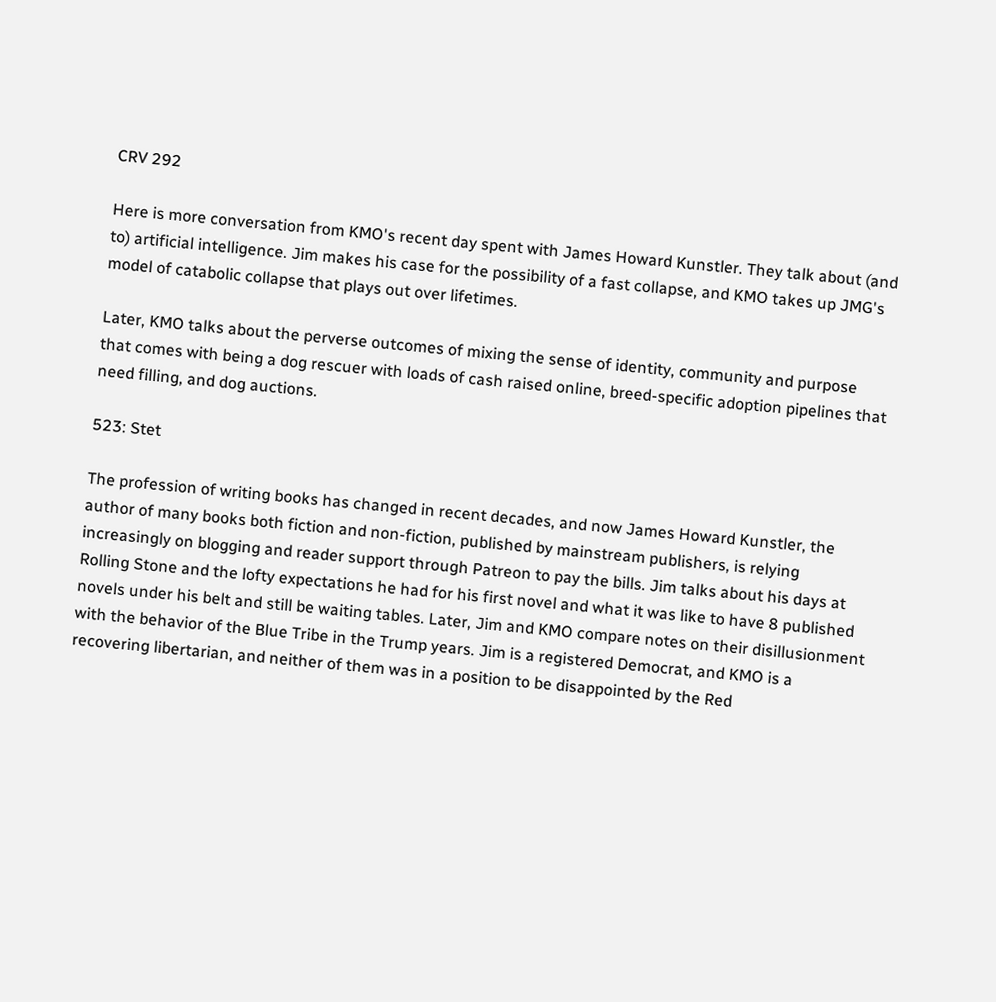CRV 292

Here is more conversation from KMO's recent day spent with James Howard Kunstler. They talk about (and to) artificial intelligence. Jim makes his case for the possibility of a fast collapse, and KMO takes up JMG's model of catabolic collapse that plays out over lifetimes.

Later, KMO talks about the perverse outcomes of mixing the sense of identity, community and purpose that comes with being a dog rescuer with loads of cash raised online, breed-specific adoption pipelines that need filling, and dog auctions.

523: Stet

The profession of writing books has changed in recent decades, and now James Howard Kunstler, the author of many books both fiction and non-fiction, published by mainstream publishers, is relying increasingly on blogging and reader support through Patreon to pay the bills. Jim talks about his days at Rolling Stone and the lofty expectations he had for his first novel and what it was like to have 8 published novels under his belt and still be waiting tables. Later, Jim and KMO compare notes on their disillusionment with the behavior of the Blue Tribe in the Trump years. Jim is a registered Democrat, and KMO is a recovering libertarian, and neither of them was in a position to be disappointed by the Red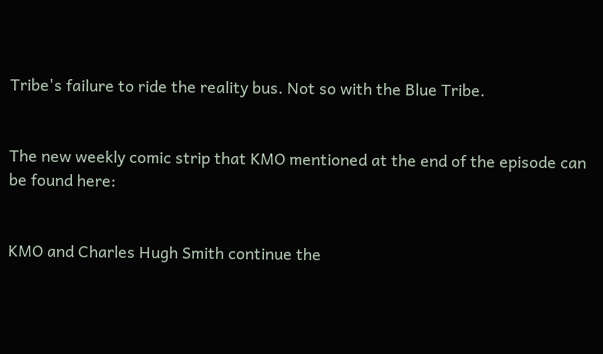Tribe's failure to ride the reality bus. Not so with the Blue Tribe.


The new weekly comic strip that KMO mentioned at the end of the episode can be found here:


KMO and Charles Hugh Smith continue the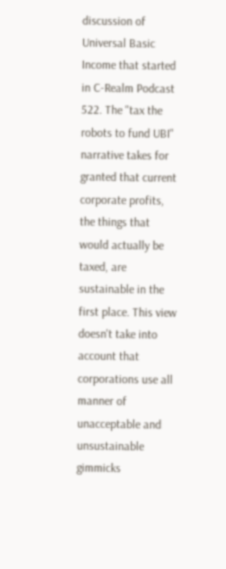discussion of Universal Basic Income that started in C-Realm Podcast 522. The "tax the robots to fund UBI" narrative takes for granted that current corporate profits, the things that would actually be taxed, are sustainable in the first place. This view doesn't take into account that corporations use all manner of unacceptable and unsustainable gimmicks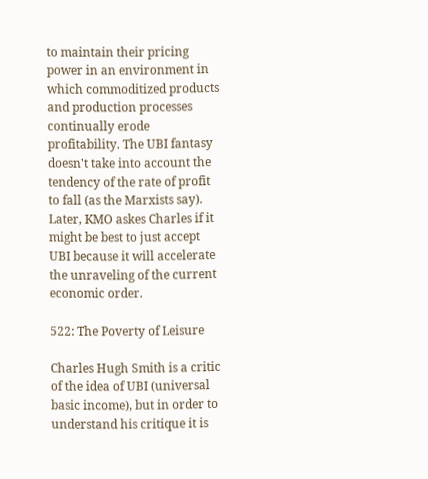to maintain their pricing power in an environment in which commoditized products and production processes continually erode profitability. The UBI fantasy doesn't take into account the tendency of the rate of profit to fall (as the Marxists say). Later, KMO askes Charles if it might be best to just accept UBI because it will accelerate the unraveling of the current economic order.

522: The Poverty of Leisure

Charles Hugh Smith is a critic of the idea of UBI (universal basic income), but in order to understand his critique it is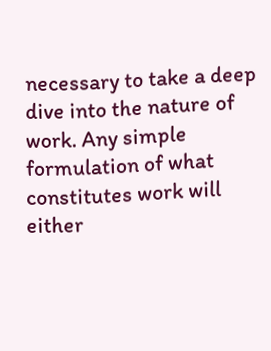necessary to take a deep dive into the nature of work. Any simple formulation of what constitutes work will either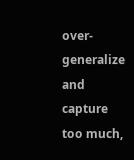over-generalize and capture too much,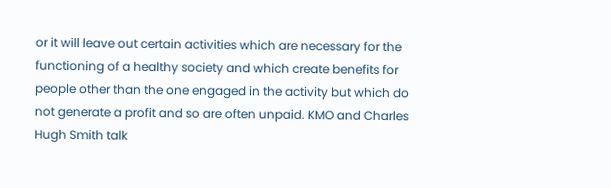or it will leave out certain activities which are necessary for the functioning of a healthy society and which create benefits for people other than the one engaged in the activity but which do not generate a profit and so are often unpaid. KMO and Charles Hugh Smith talk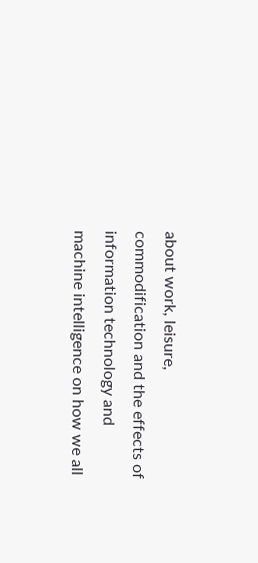about work, leisure, commodification and the effects of information technology and machine intelligence on how we all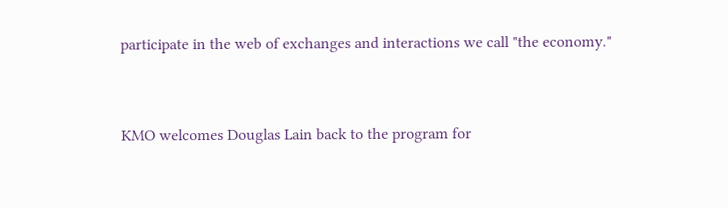participate in the web of exchanges and interactions we call "the economy."


KMO welcomes Douglas Lain back to the program for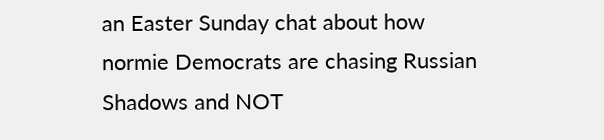an Easter Sunday chat about how normie Democrats are chasing Russian Shadows and NOT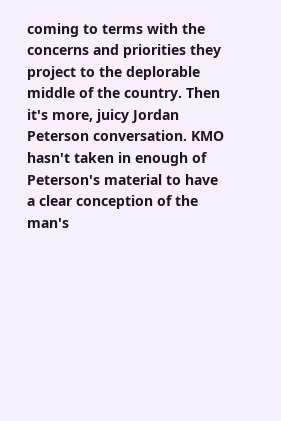coming to terms with the concerns and priorities they project to the deplorable middle of the country. Then it's more, juicy Jordan Peterson conversation. KMO hasn't taken in enough of Peterson's material to have a clear conception of the man's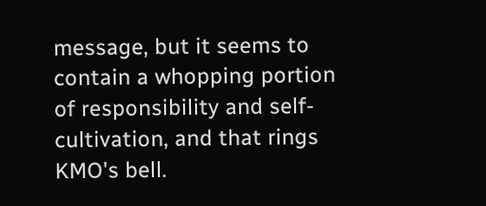message, but it seems to contain a whopping portion of responsibility and self-cultivation, and that rings KMO's bell.